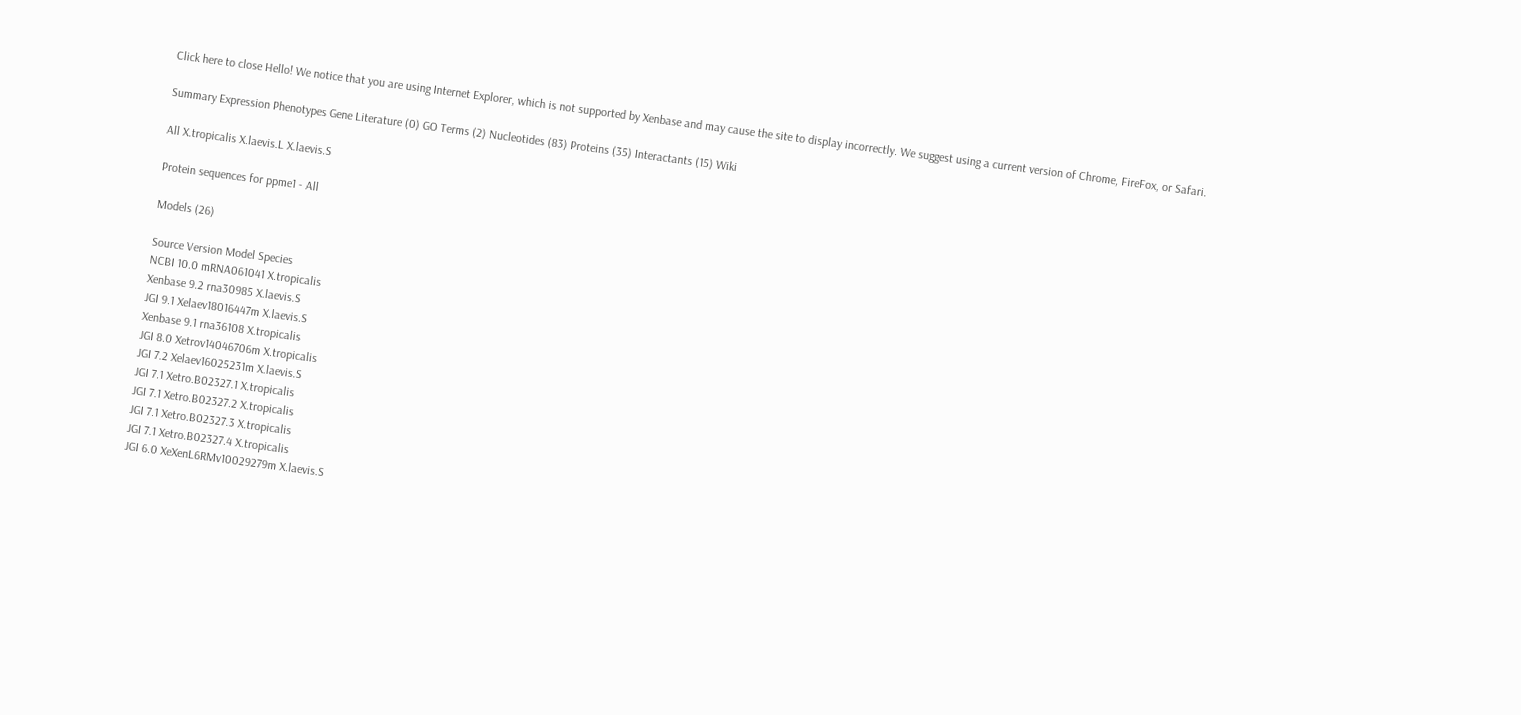Click here to close Hello! We notice that you are using Internet Explorer, which is not supported by Xenbase and may cause the site to display incorrectly. We suggest using a current version of Chrome, FireFox, or Safari.

Summary Expression Phenotypes Gene Literature (0) GO Terms (2) Nucleotides (83) Proteins (35) Interactants (15) Wiki

All X.tropicalis X.laevis.L X.laevis.S

Protein sequences for ppme1 - All

Models (26)

Source Version Model Species
NCBI 10.0 mRNA061041 X.tropicalis
Xenbase 9.2 rna30985 X.laevis.S
JGI 9.1 Xelaev18016447m X.laevis.S
Xenbase 9.1 rna36108 X.tropicalis
JGI 8.0 Xetrov14046706m X.tropicalis
JGI 7.2 Xelaev16025231m X.laevis.S
JGI 7.1 Xetro.B02327.1 X.tropicalis
JGI 7.1 Xetro.B02327.2 X.tropicalis
JGI 7.1 Xetro.B02327.3 X.tropicalis
JGI 7.1 Xetro.B02327.4 X.tropicalis
JGI 6.0 XeXenL6RMv10029279m X.laevis.S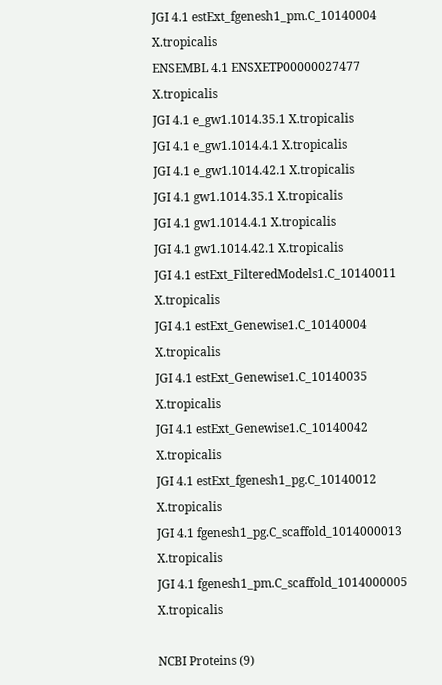JGI 4.1 estExt_fgenesh1_pm.C_10140004 X.tropicalis
ENSEMBL 4.1 ENSXETP00000027477 X.tropicalis
JGI 4.1 e_gw1.1014.35.1 X.tropicalis
JGI 4.1 e_gw1.1014.4.1 X.tropicalis
JGI 4.1 e_gw1.1014.42.1 X.tropicalis
JGI 4.1 gw1.1014.35.1 X.tropicalis
JGI 4.1 gw1.1014.4.1 X.tropicalis
JGI 4.1 gw1.1014.42.1 X.tropicalis
JGI 4.1 estExt_FilteredModels1.C_10140011 X.tropicalis
JGI 4.1 estExt_Genewise1.C_10140004 X.tropicalis
JGI 4.1 estExt_Genewise1.C_10140035 X.tropicalis
JGI 4.1 estExt_Genewise1.C_10140042 X.tropicalis
JGI 4.1 estExt_fgenesh1_pg.C_10140012 X.tropicalis
JGI 4.1 fgenesh1_pg.C_scaffold_1014000013 X.tropicalis
JGI 4.1 fgenesh1_pm.C_scaffold_1014000005 X.tropicalis

NCBI Proteins (9)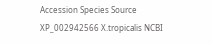Accession Species Source
XP_002942566 X.tropicalis NCBI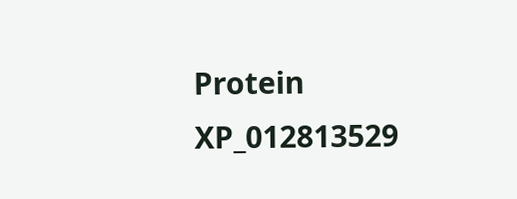Protein
XP_012813529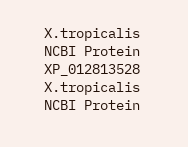X.tropicalis NCBI Protein
XP_012813528 X.tropicalis NCBI Protein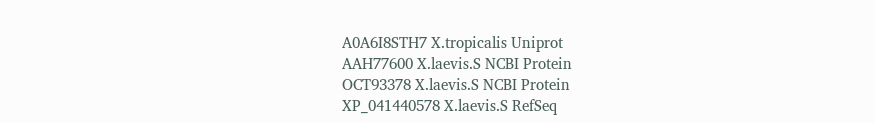A0A6I8STH7 X.tropicalis Uniprot
AAH77600 X.laevis.S NCBI Protein
OCT93378 X.laevis.S NCBI Protein
XP_041440578 X.laevis.S RefSeq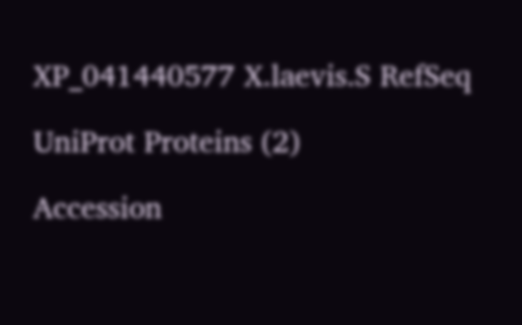XP_041440577 X.laevis.S RefSeq

UniProt Proteins (2)

Accession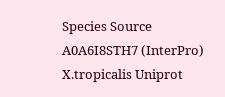Species Source
A0A6I8STH7 (InterPro) X.tropicalis Uniprot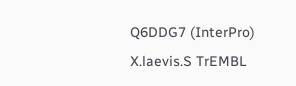Q6DDG7 (InterPro) X.laevis.S TrEMBL